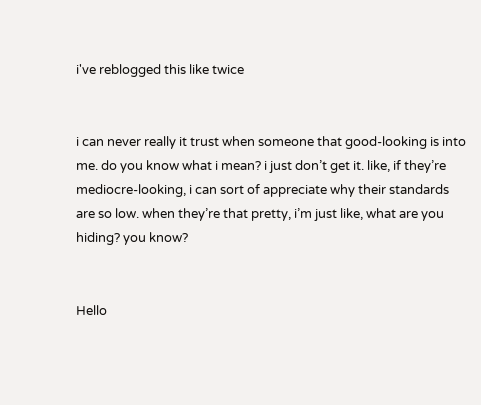i've reblogged this like twice


i can never really it trust when someone that good-looking is into me. do you know what i mean? i just don’t get it. like, if they’re mediocre-looking, i can sort of appreciate why their standards are so low. when they’re that pretty, i’m just like, what are you hiding? you know?


Hello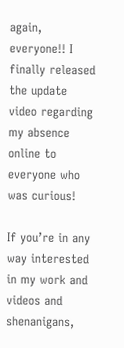again, everyone!! I finally released the update video regarding my absence online to everyone who was curious!

If you’re in any way interested in my work and videos and shenanigans,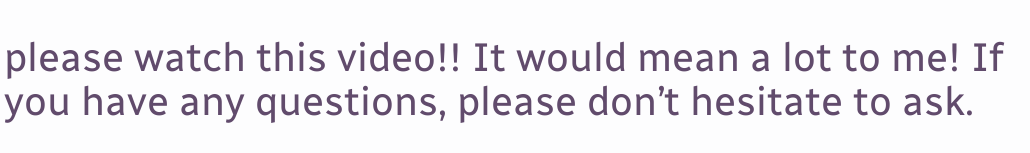please watch this video!! It would mean a lot to me! If you have any questions, please don’t hesitate to ask.